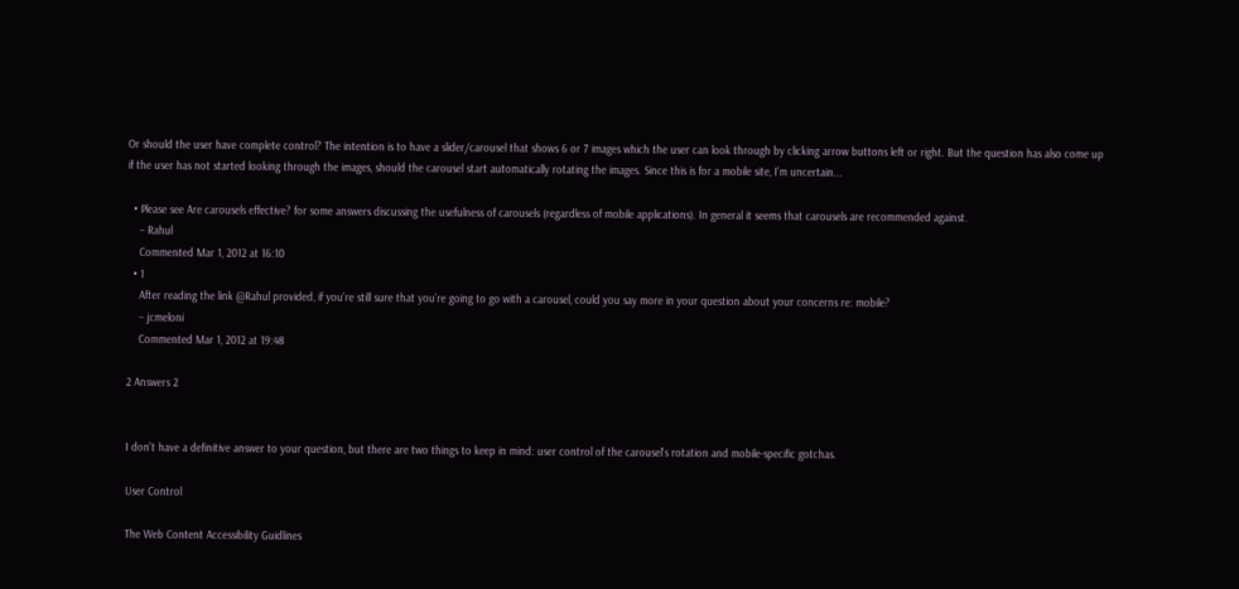Or should the user have complete control? The intention is to have a slider/carousel that shows 6 or 7 images which the user can look through by clicking arrow buttons left or right. But the question has also come up if the user has not started looking through the images, should the carousel start automatically rotating the images. Since this is for a mobile site, I'm uncertain...

  • Please see Are carousels effective? for some answers discussing the usefulness of carousels (regardless of mobile applications). In general it seems that carousels are recommended against.
    – Rahul
    Commented Mar 1, 2012 at 16:10
  • 1
    After reading the link @Rahul provided, if you're still sure that you're going to go with a carousel, could you say more in your question about your concerns re: mobile?
    – jcmeloni
    Commented Mar 1, 2012 at 19:48

2 Answers 2


I don't have a definitive answer to your question, but there are two things to keep in mind: user control of the carousel's rotation and mobile-specific gotchas.

User Control

The Web Content Accessibility Guidlines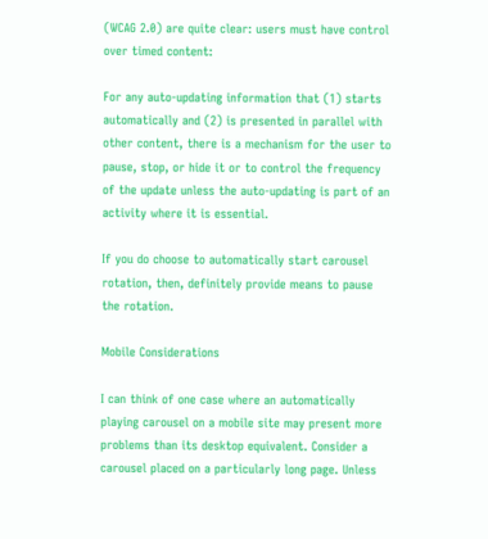(WCAG 2.0) are quite clear: users must have control over timed content:

For any auto-updating information that (1) starts automatically and (2) is presented in parallel with other content, there is a mechanism for the user to pause, stop, or hide it or to control the frequency of the update unless the auto-updating is part of an activity where it is essential.

If you do choose to automatically start carousel rotation, then, definitely provide means to pause the rotation.

Mobile Considerations

I can think of one case where an automatically playing carousel on a mobile site may present more problems than its desktop equivalent. Consider a carousel placed on a particularly long page. Unless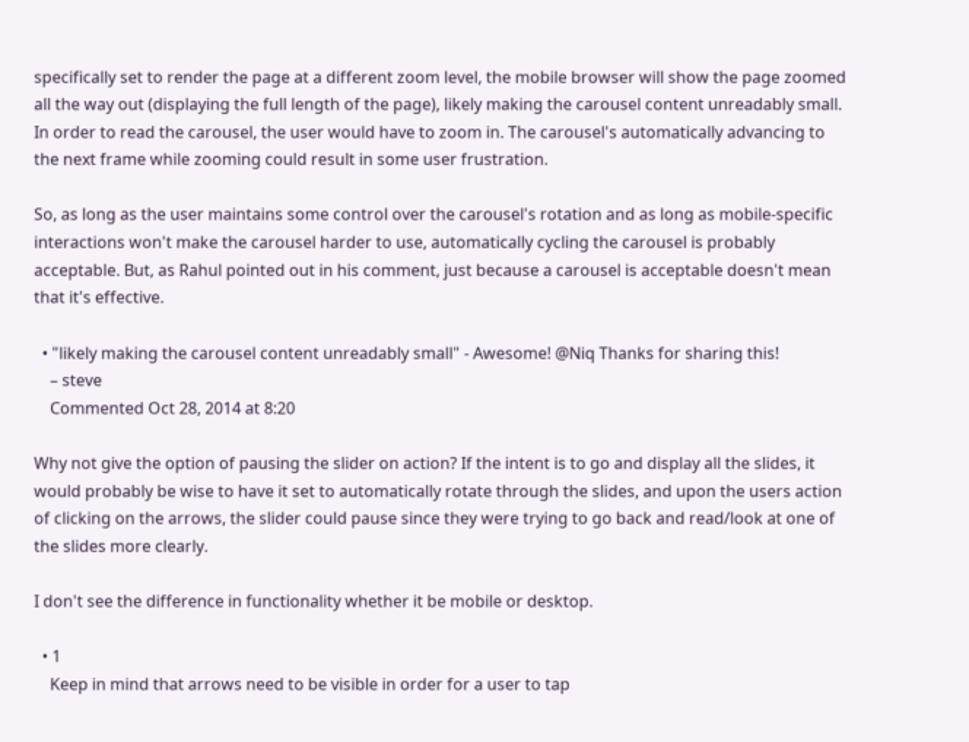specifically set to render the page at a different zoom level, the mobile browser will show the page zoomed all the way out (displaying the full length of the page), likely making the carousel content unreadably small. In order to read the carousel, the user would have to zoom in. The carousel's automatically advancing to the next frame while zooming could result in some user frustration.

So, as long as the user maintains some control over the carousel's rotation and as long as mobile-specific interactions won't make the carousel harder to use, automatically cycling the carousel is probably acceptable. But, as Rahul pointed out in his comment, just because a carousel is acceptable doesn't mean that it's effective.

  • "likely making the carousel content unreadably small" - Awesome! @Niq Thanks for sharing this!
    – steve
    Commented Oct 28, 2014 at 8:20

Why not give the option of pausing the slider on action? If the intent is to go and display all the slides, it would probably be wise to have it set to automatically rotate through the slides, and upon the users action of clicking on the arrows, the slider could pause since they were trying to go back and read/look at one of the slides more clearly.

I don't see the difference in functionality whether it be mobile or desktop.

  • 1
    Keep in mind that arrows need to be visible in order for a user to tap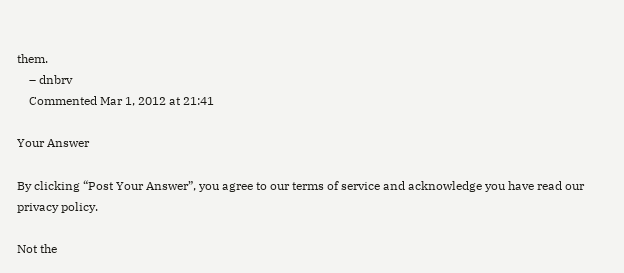them.
    – dnbrv
    Commented Mar 1, 2012 at 21:41

Your Answer

By clicking “Post Your Answer”, you agree to our terms of service and acknowledge you have read our privacy policy.

Not the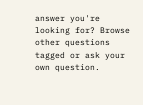answer you're looking for? Browse other questions tagged or ask your own question.